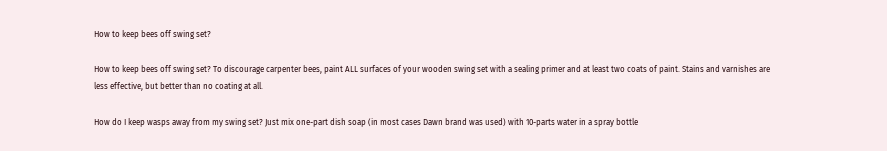How to keep bees off swing set?

How to keep bees off swing set? To discourage carpenter bees, paint ALL surfaces of your wooden swing set with a sealing primer and at least two coats of paint. Stains and varnishes are less effective, but better than no coating at all.

How do I keep wasps away from my swing set? Just mix one-part dish soap (in most cases Dawn brand was used) with 10-parts water in a spray bottle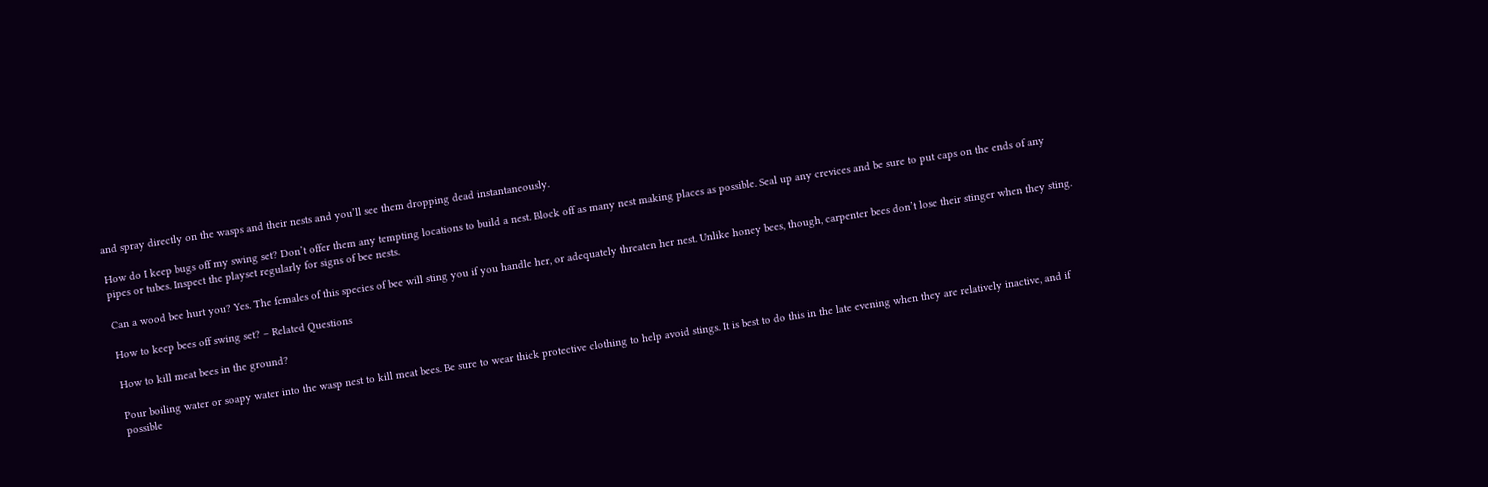and spray directly on the wasps and their nests and you’ll see them dropping dead instantaneously.

How do I keep bugs off my swing set? Don’t offer them any tempting locations to build a nest. Block off as many nest making places as possible. Seal up any crevices and be sure to put caps on the ends of any pipes or tubes. Inspect the playset regularly for signs of bee nests.

Can a wood bee hurt you? Yes. The females of this species of bee will sting you if you handle her, or adequately threaten her nest. Unlike honey bees, though, carpenter bees don’t lose their stinger when they sting.

How to keep bees off swing set? – Related Questions

How to kill meat bees in the ground?

Pour boiling water or soapy water into the wasp nest to kill meat bees. Be sure to wear thick protective clothing to help avoid stings. It is best to do this in the late evening when they are relatively inactive, and if possible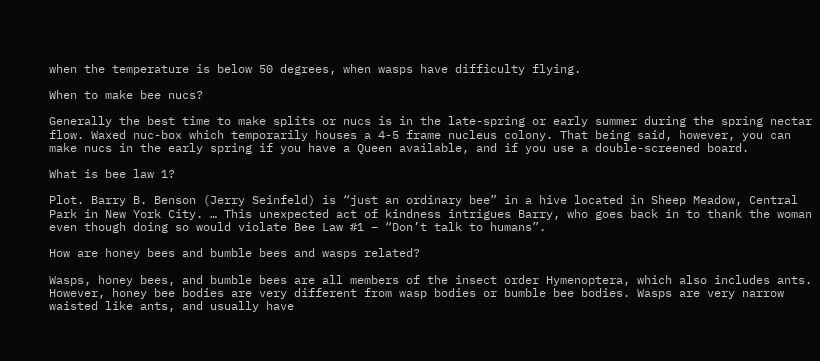when the temperature is below 50 degrees, when wasps have difficulty flying.

When to make bee nucs?

Generally the best time to make splits or nucs is in the late-spring or early summer during the spring nectar flow. Waxed nuc-box which temporarily houses a 4-5 frame nucleus colony. That being said, however, you can make nucs in the early spring if you have a Queen available, and if you use a double-screened board.

What is bee law 1?

Plot. Barry B. Benson (Jerry Seinfeld) is “just an ordinary bee” in a hive located in Sheep Meadow, Central Park in New York City. … This unexpected act of kindness intrigues Barry, who goes back in to thank the woman even though doing so would violate Bee Law #1 – “Don’t talk to humans”.

How are honey bees and bumble bees and wasps related?

Wasps, honey bees, and bumble bees are all members of the insect order Hymenoptera, which also includes ants. However, honey bee bodies are very different from wasp bodies or bumble bee bodies. Wasps are very narrow waisted like ants, and usually have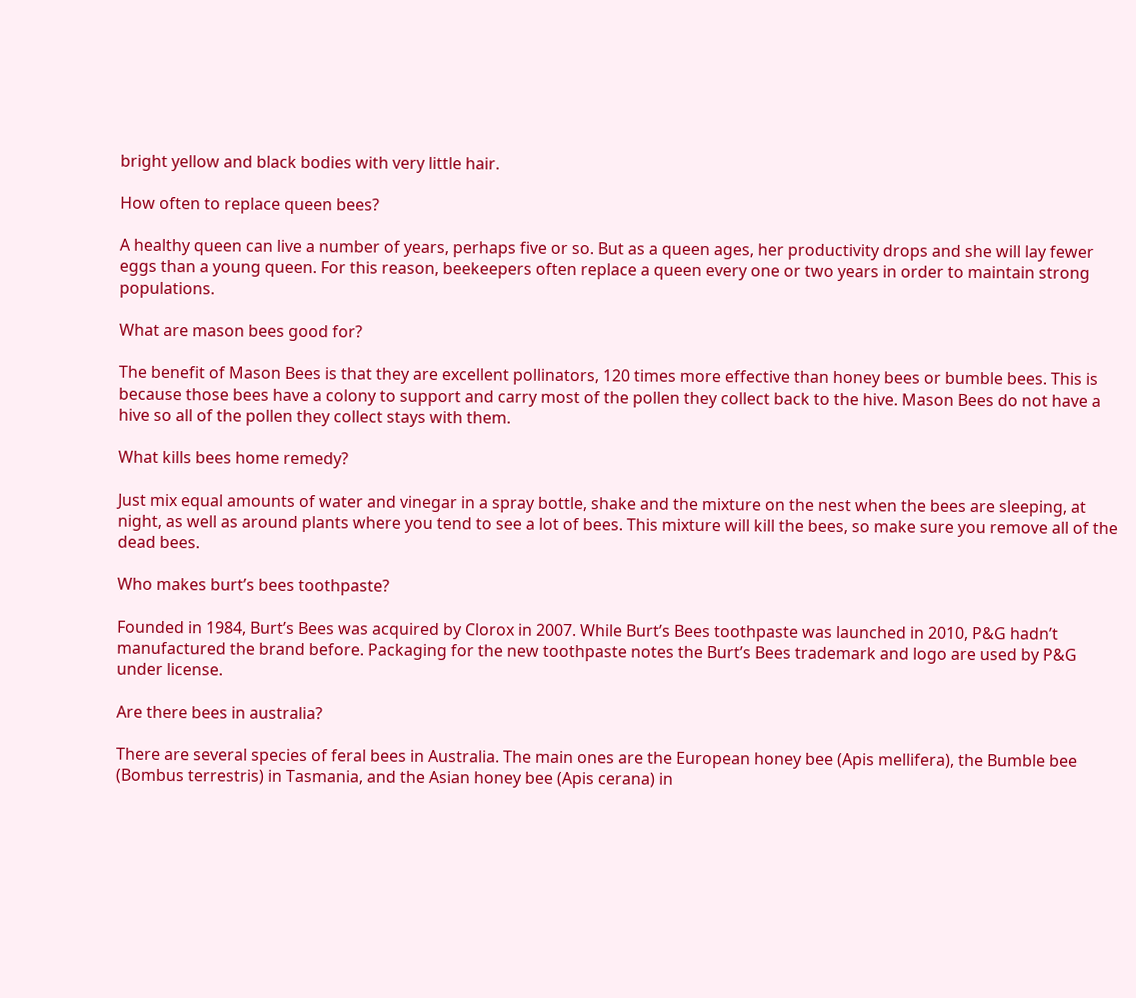bright yellow and black bodies with very little hair.

How often to replace queen bees?

A healthy queen can live a number of years, perhaps five or so. But as a queen ages, her productivity drops and she will lay fewer eggs than a young queen. For this reason, beekeepers often replace a queen every one or two years in order to maintain strong populations.

What are mason bees good for?

The benefit of Mason Bees is that they are excellent pollinators, 120 times more effective than honey bees or bumble bees. This is because those bees have a colony to support and carry most of the pollen they collect back to the hive. Mason Bees do not have a hive so all of the pollen they collect stays with them.

What kills bees home remedy?

Just mix equal amounts of water and vinegar in a spray bottle, shake and the mixture on the nest when the bees are sleeping, at night, as well as around plants where you tend to see a lot of bees. This mixture will kill the bees, so make sure you remove all of the dead bees.

Who makes burt’s bees toothpaste?

Founded in 1984, Burt’s Bees was acquired by Clorox in 2007. While Burt’s Bees toothpaste was launched in 2010, P&G hadn’t manufactured the brand before. Packaging for the new toothpaste notes the Burt’s Bees trademark and logo are used by P&G under license.

Are there bees in australia?

There are several species of feral bees in Australia. The main ones are the European honey bee (Apis mellifera), the Bumble bee (Bombus terrestris) in Tasmania, and the Asian honey bee (Apis cerana) in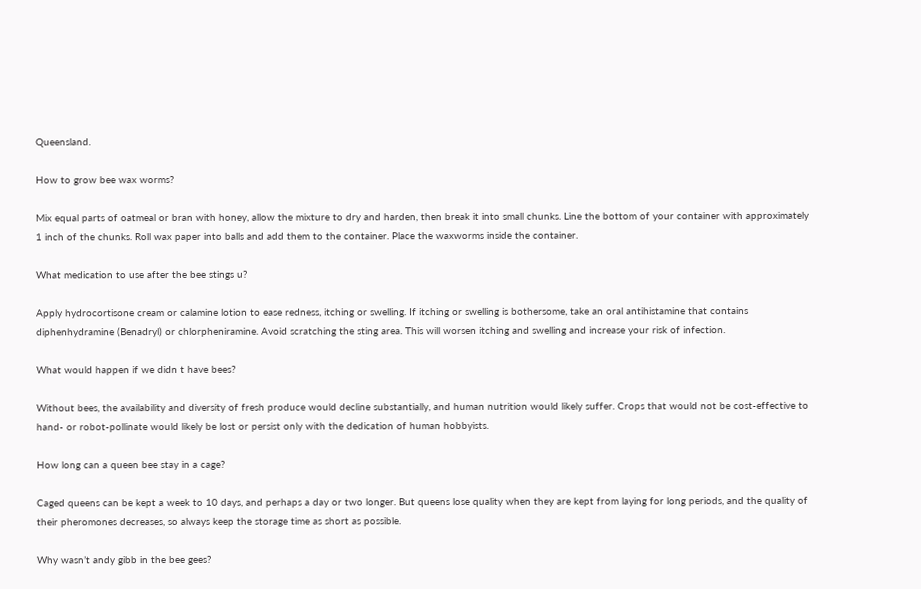Queensland.

How to grow bee wax worms?

Mix equal parts of oatmeal or bran with honey, allow the mixture to dry and harden, then break it into small chunks. Line the bottom of your container with approximately 1 inch of the chunks. Roll wax paper into balls and add them to the container. Place the waxworms inside the container.

What medication to use after the bee stings u?

Apply hydrocortisone cream or calamine lotion to ease redness, itching or swelling. If itching or swelling is bothersome, take an oral antihistamine that contains diphenhydramine (Benadryl) or chlorpheniramine. Avoid scratching the sting area. This will worsen itching and swelling and increase your risk of infection.

What would happen if we didn t have bees?

Without bees, the availability and diversity of fresh produce would decline substantially, and human nutrition would likely suffer. Crops that would not be cost-effective to hand- or robot-pollinate would likely be lost or persist only with the dedication of human hobbyists.

How long can a queen bee stay in a cage?

Caged queens can be kept a week to 10 days, and perhaps a day or two longer. But queens lose quality when they are kept from laying for long periods, and the quality of their pheromones decreases, so always keep the storage time as short as possible.

Why wasn’t andy gibb in the bee gees?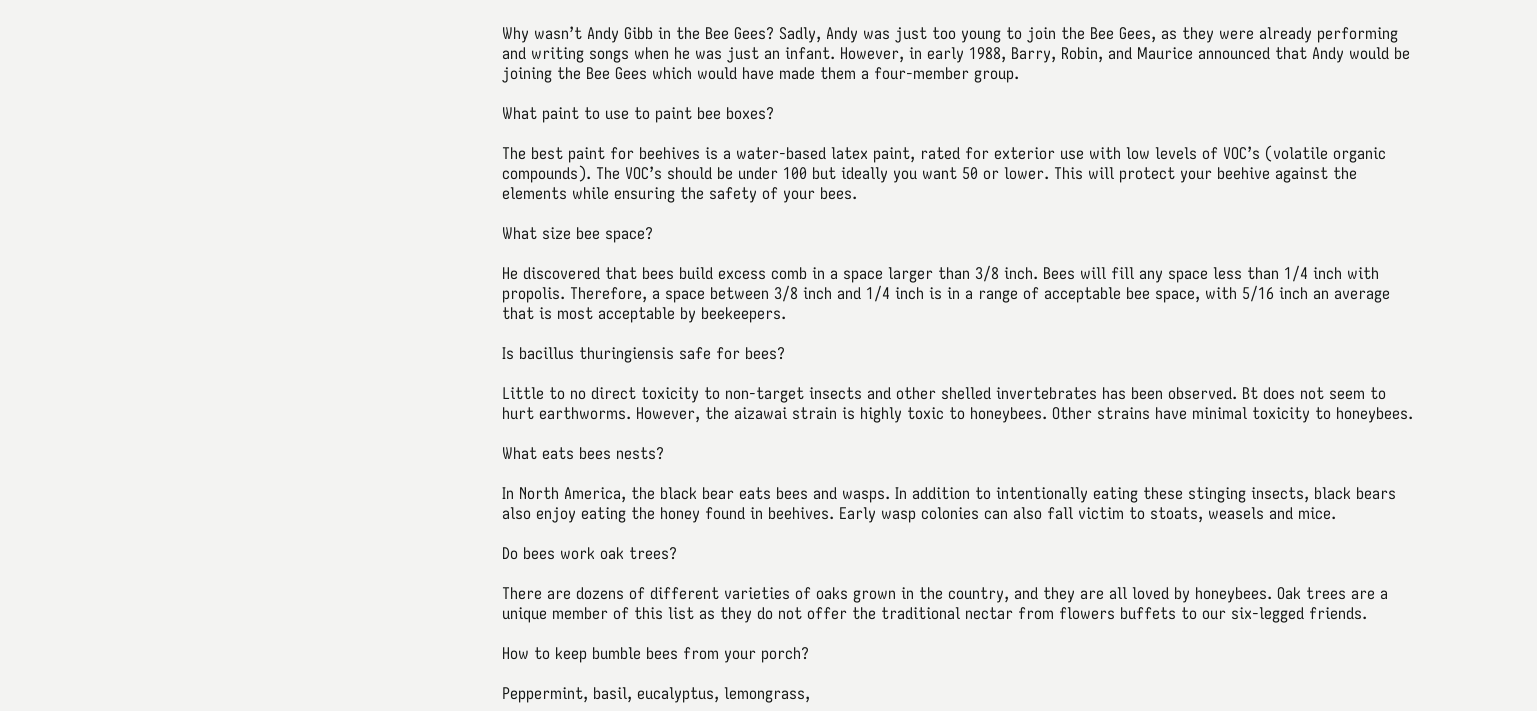Why wasn’t Andy Gibb in the Bee Gees? Sadly, Andy was just too young to join the Bee Gees, as they were already performing and writing songs when he was just an infant. However, in early 1988, Barry, Robin, and Maurice announced that Andy would be joining the Bee Gees which would have made them a four-member group.

What paint to use to paint bee boxes?

The best paint for beehives is a water-based latex paint, rated for exterior use with low levels of VOC’s (volatile organic compounds). The VOC’s should be under 100 but ideally you want 50 or lower. This will protect your beehive against the elements while ensuring the safety of your bees.

What size bee space?

He discovered that bees build excess comb in a space larger than 3/8 inch. Bees will fill any space less than 1/4 inch with propolis. Therefore, a space between 3/8 inch and 1/4 inch is in a range of acceptable bee space, with 5/16 inch an average that is most acceptable by beekeepers.

Is bacillus thuringiensis safe for bees?

Little to no direct toxicity to non-target insects and other shelled invertebrates has been observed. Bt does not seem to hurt earthworms. However, the aizawai strain is highly toxic to honeybees. Other strains have minimal toxicity to honeybees.

What eats bees nests?

In North America, the black bear eats bees and wasps. In addition to intentionally eating these stinging insects, black bears also enjoy eating the honey found in beehives. Early wasp colonies can also fall victim to stoats, weasels and mice.

Do bees work oak trees?

There are dozens of different varieties of oaks grown in the country, and they are all loved by honeybees. Oak trees are a unique member of this list as they do not offer the traditional nectar from flowers buffets to our six-legged friends.

How to keep bumble bees from your porch?

Peppermint, basil, eucalyptus, lemongrass,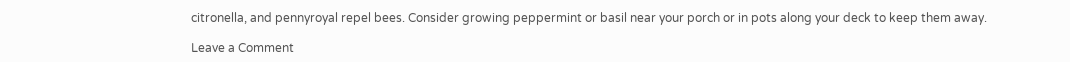citronella, and pennyroyal repel bees. Consider growing peppermint or basil near your porch or in pots along your deck to keep them away.

Leave a Comment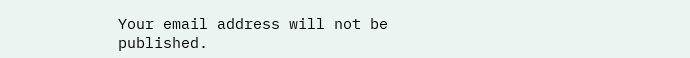Your email address will not be published.